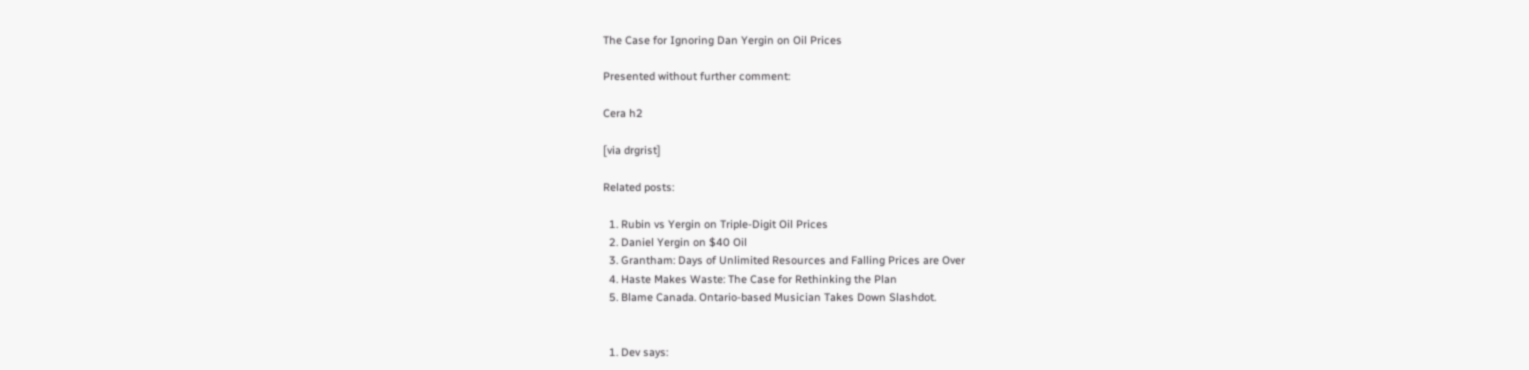The Case for Ignoring Dan Yergin on Oil Prices

Presented without further comment:

Cera h2

[via drgrist]

Related posts:

  1. Rubin vs Yergin on Triple-Digit Oil Prices
  2. Daniel Yergin on $40 Oil
  3. Grantham: Days of Unlimited Resources and Falling Prices are Over
  4. Haste Makes Waste: The Case for Rethinking the Plan
  5. Blame Canada. Ontario-based Musician Takes Down Slashdot.


  1. Dev says: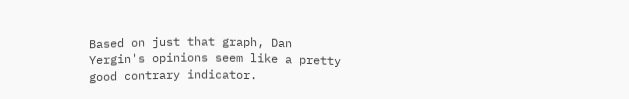Based on just that graph, Dan Yergin's opinions seem like a pretty good contrary indicator.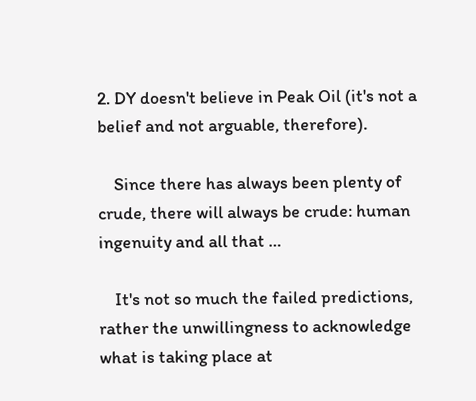2. DY doesn't believe in Peak Oil (it's not a belief and not arguable, therefore).

    Since there has always been plenty of crude, there will always be crude: human ingenuity and all that …

    It's not so much the failed predictions, rather the unwillingness to acknowledge what is taking place at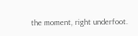the moment, right underfoot.